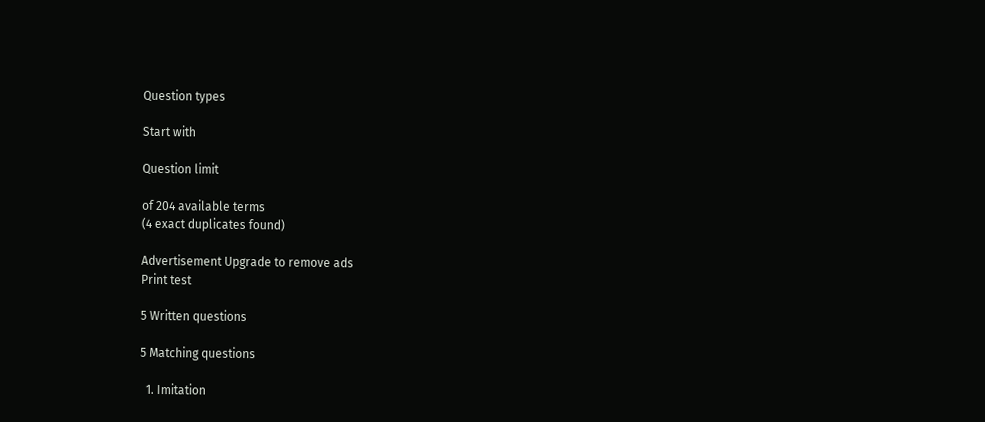Question types

Start with

Question limit

of 204 available terms
(4 exact duplicates found)

Advertisement Upgrade to remove ads
Print test

5 Written questions

5 Matching questions

  1. Imitation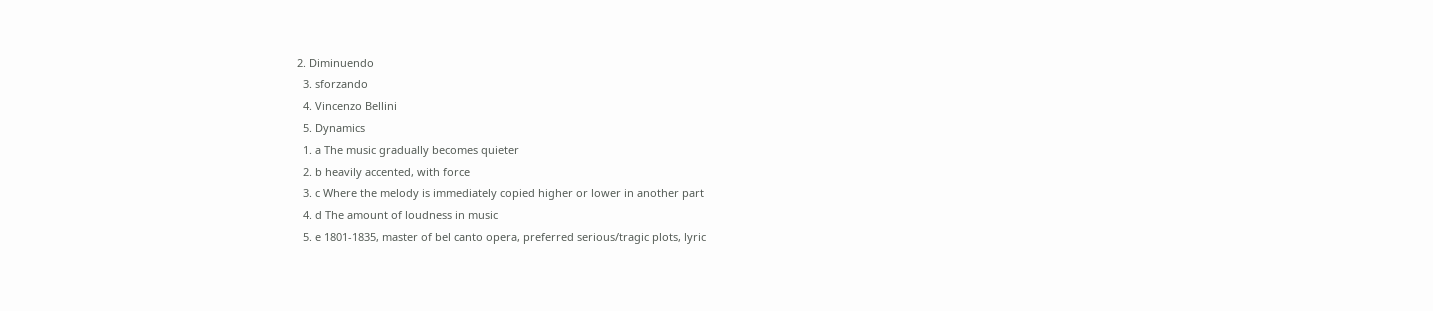2. Diminuendo
  3. sforzando
  4. Vincenzo Bellini
  5. Dynamics
  1. a The music gradually becomes quieter
  2. b heavily accented, with force
  3. c Where the melody is immediately copied higher or lower in another part
  4. d The amount of loudness in music
  5. e 1801-1835, master of bel canto opera, preferred serious/tragic plots, lyric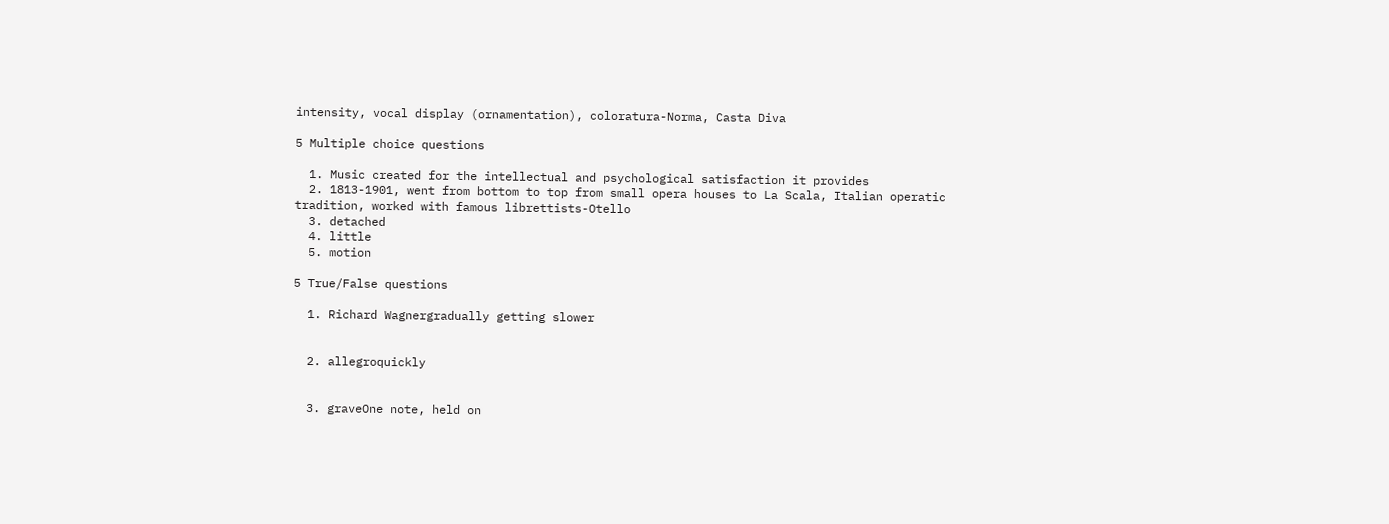intensity, vocal display (ornamentation), coloratura-Norma, Casta Diva

5 Multiple choice questions

  1. Music created for the intellectual and psychological satisfaction it provides
  2. 1813-1901, went from bottom to top from small opera houses to La Scala, Italian operatic tradition, worked with famous librettists-Otello
  3. detached
  4. little
  5. motion

5 True/False questions

  1. Richard Wagnergradually getting slower


  2. allegroquickly


  3. graveOne note, held on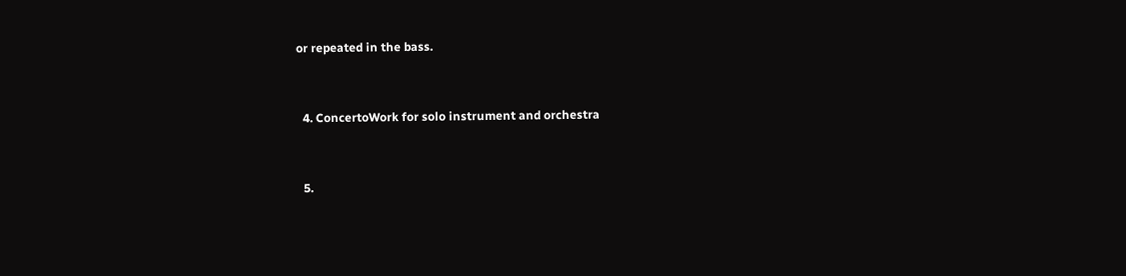or repeated in the bass.


  4. ConcertoWork for solo instrument and orchestra


  5.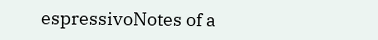espressivoNotes of a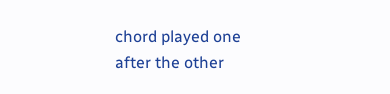chord played one after the other